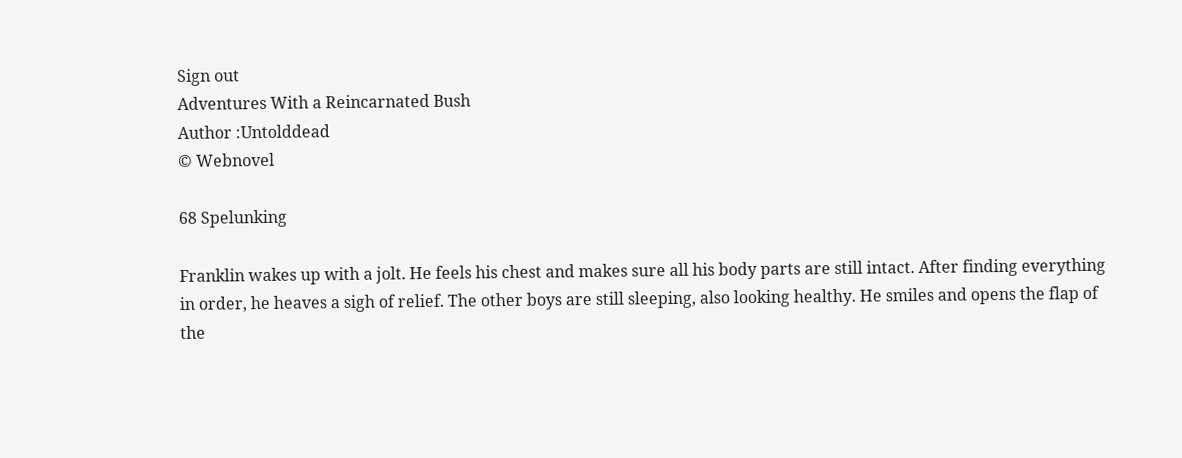Sign out
Adventures With a Reincarnated Bush
Author :Untolddead
© Webnovel

68 Spelunking

Franklin wakes up with a jolt. He feels his chest and makes sure all his body parts are still intact. After finding everything in order, he heaves a sigh of relief. The other boys are still sleeping, also looking healthy. He smiles and opens the flap of the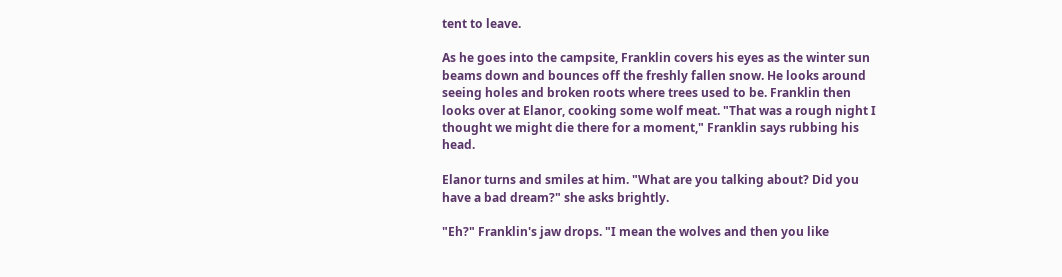tent to leave.

As he goes into the campsite, Franklin covers his eyes as the winter sun beams down and bounces off the freshly fallen snow. He looks around seeing holes and broken roots where trees used to be. Franklin then looks over at Elanor, cooking some wolf meat. "That was a rough night I thought we might die there for a moment," Franklin says rubbing his head.

Elanor turns and smiles at him. "What are you talking about? Did you have a bad dream?" she asks brightly.

"Eh?" Franklin's jaw drops. "I mean the wolves and then you like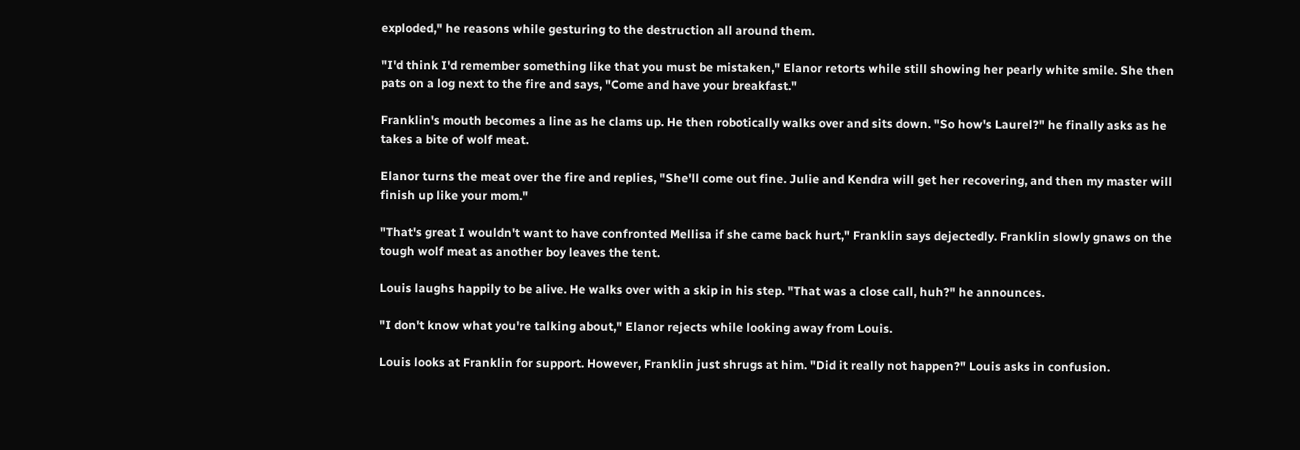exploded," he reasons while gesturing to the destruction all around them.

"I'd think I'd remember something like that you must be mistaken," Elanor retorts while still showing her pearly white smile. She then pats on a log next to the fire and says, "Come and have your breakfast."

Franklin's mouth becomes a line as he clams up. He then robotically walks over and sits down. "So how's Laurel?" he finally asks as he takes a bite of wolf meat.

Elanor turns the meat over the fire and replies, "She'll come out fine. Julie and Kendra will get her recovering, and then my master will finish up like your mom."

"That's great I wouldn't want to have confronted Mellisa if she came back hurt," Franklin says dejectedly. Franklin slowly gnaws on the tough wolf meat as another boy leaves the tent.

Louis laughs happily to be alive. He walks over with a skip in his step. "That was a close call, huh?" he announces.

"I don't know what you're talking about," Elanor rejects while looking away from Louis.

Louis looks at Franklin for support. However, Franklin just shrugs at him. "Did it really not happen?" Louis asks in confusion.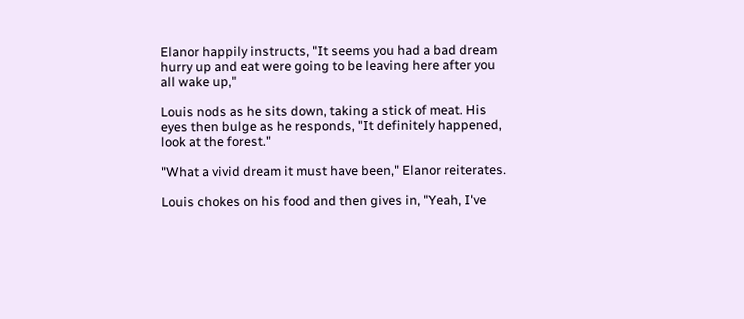Elanor happily instructs, "It seems you had a bad dream hurry up and eat were going to be leaving here after you all wake up,"

Louis nods as he sits down, taking a stick of meat. His eyes then bulge as he responds, "It definitely happened, look at the forest."

"What a vivid dream it must have been," Elanor reiterates.

Louis chokes on his food and then gives in, "Yeah, I've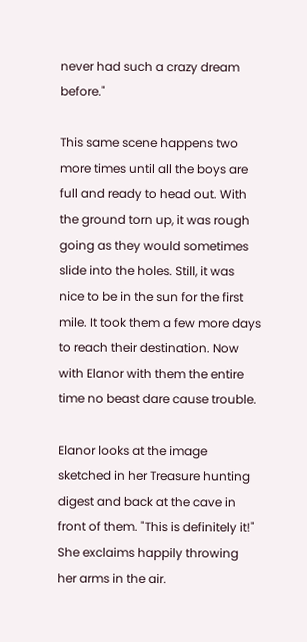never had such a crazy dream before."

This same scene happens two more times until all the boys are full and ready to head out. With the ground torn up, it was rough going as they would sometimes slide into the holes. Still, it was nice to be in the sun for the first mile. It took them a few more days to reach their destination. Now with Elanor with them the entire time no beast dare cause trouble.

Elanor looks at the image sketched in her Treasure hunting digest and back at the cave in front of them. "This is definitely it!" She exclaims happily throwing her arms in the air.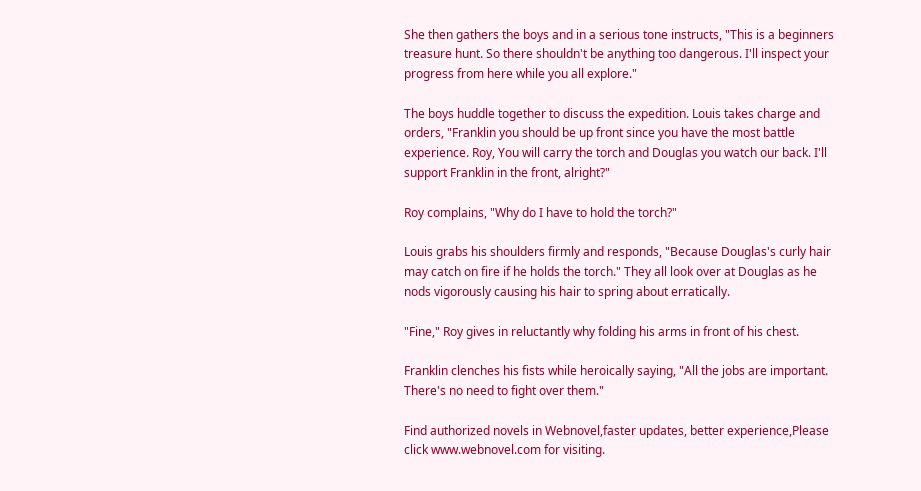She then gathers the boys and in a serious tone instructs, "This is a beginners treasure hunt. So there shouldn't be anything too dangerous. I'll inspect your progress from here while you all explore."

The boys huddle together to discuss the expedition. Louis takes charge and orders, "Franklin you should be up front since you have the most battle experience. Roy, You will carry the torch and Douglas you watch our back. I'll support Franklin in the front, alright?"

Roy complains, "Why do I have to hold the torch?"

Louis grabs his shoulders firmly and responds, "Because Douglas's curly hair may catch on fire if he holds the torch." They all look over at Douglas as he nods vigorously causing his hair to spring about erratically.

"Fine," Roy gives in reluctantly why folding his arms in front of his chest.

Franklin clenches his fists while heroically saying, "All the jobs are important. There's no need to fight over them."

Find authorized novels in Webnovel,faster updates, better experience,Please click www.webnovel.com for visiting.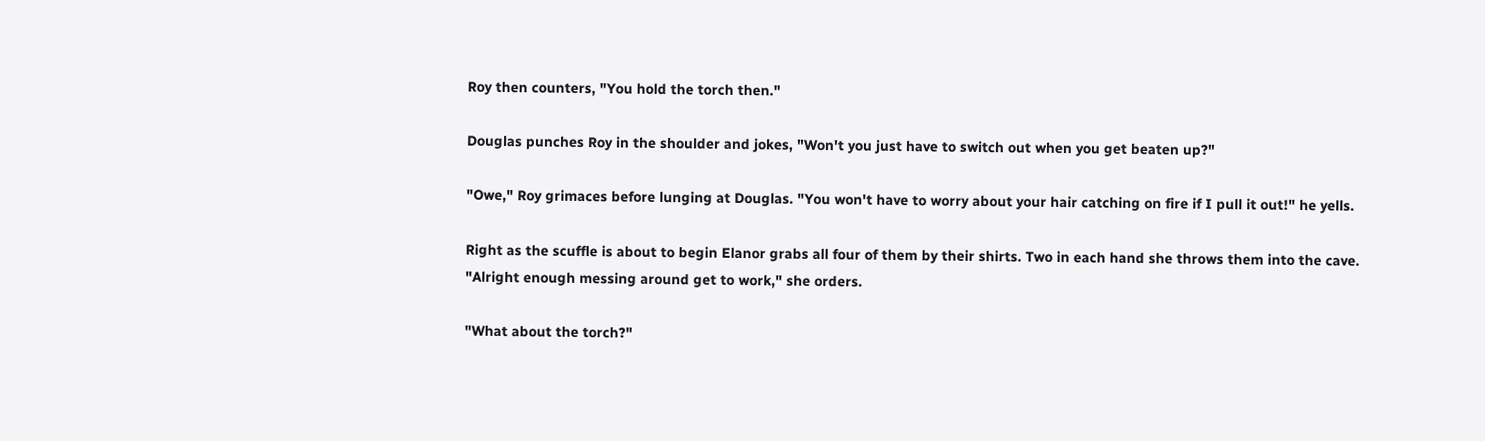Roy then counters, "You hold the torch then."

Douglas punches Roy in the shoulder and jokes, "Won't you just have to switch out when you get beaten up?"

"Owe," Roy grimaces before lunging at Douglas. "You won't have to worry about your hair catching on fire if I pull it out!" he yells.

Right as the scuffle is about to begin Elanor grabs all four of them by their shirts. Two in each hand she throws them into the cave. "Alright enough messing around get to work," she orders.

"What about the torch?"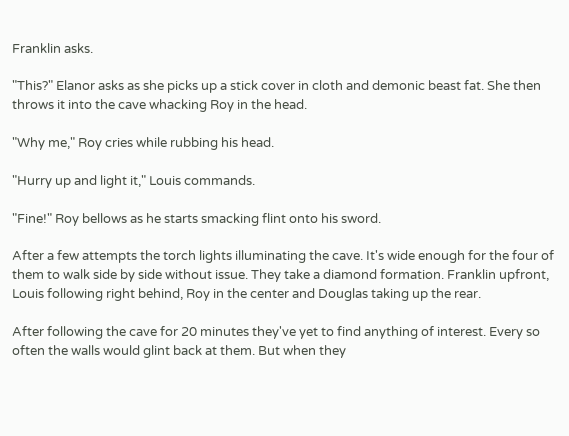Franklin asks.

"This?" Elanor asks as she picks up a stick cover in cloth and demonic beast fat. She then throws it into the cave whacking Roy in the head.

"Why me," Roy cries while rubbing his head.

"Hurry up and light it," Louis commands.

"Fine!" Roy bellows as he starts smacking flint onto his sword.

After a few attempts the torch lights illuminating the cave. It's wide enough for the four of them to walk side by side without issue. They take a diamond formation. Franklin upfront, Louis following right behind, Roy in the center and Douglas taking up the rear.

After following the cave for 20 minutes they've yet to find anything of interest. Every so often the walls would glint back at them. But when they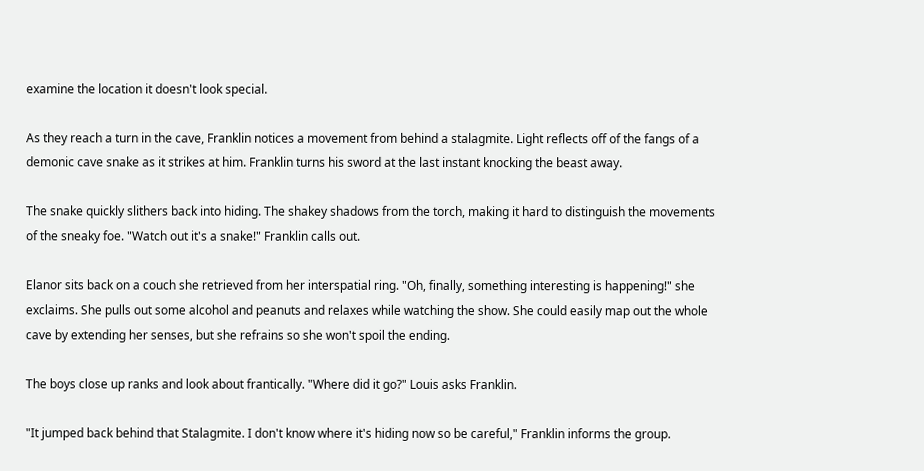examine the location it doesn't look special.

As they reach a turn in the cave, Franklin notices a movement from behind a stalagmite. Light reflects off of the fangs of a demonic cave snake as it strikes at him. Franklin turns his sword at the last instant knocking the beast away.

The snake quickly slithers back into hiding. The shakey shadows from the torch, making it hard to distinguish the movements of the sneaky foe. "Watch out it's a snake!" Franklin calls out.

Elanor sits back on a couch she retrieved from her interspatial ring. "Oh, finally, something interesting is happening!" she exclaims. She pulls out some alcohol and peanuts and relaxes while watching the show. She could easily map out the whole cave by extending her senses, but she refrains so she won't spoil the ending.

The boys close up ranks and look about frantically. "Where did it go?" Louis asks Franklin.

"It jumped back behind that Stalagmite. I don't know where it's hiding now so be careful," Franklin informs the group.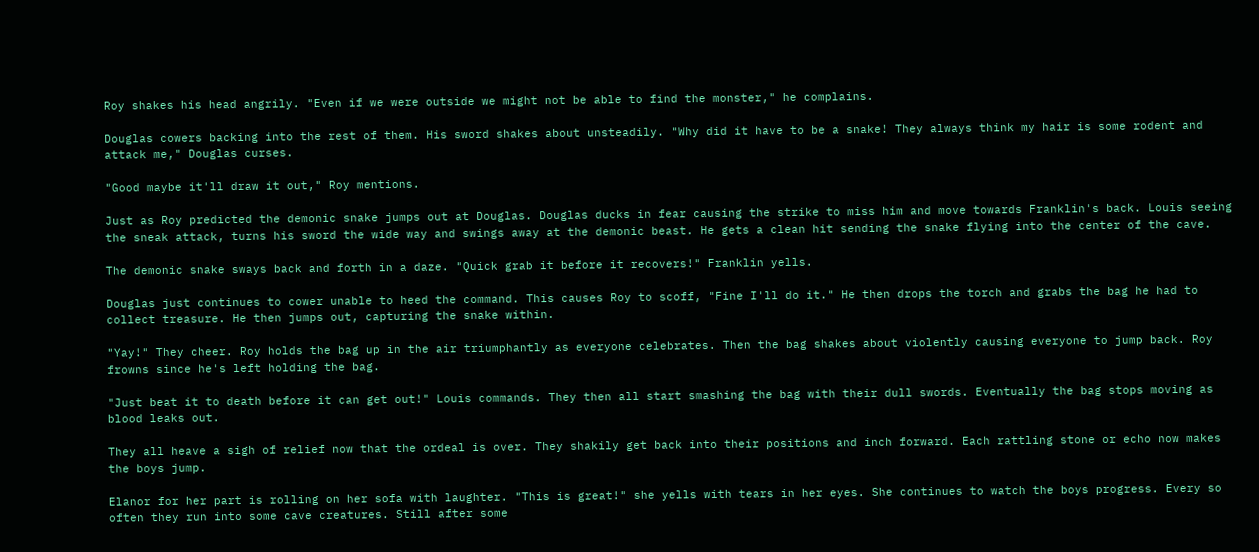Roy shakes his head angrily. "Even if we were outside we might not be able to find the monster," he complains.

Douglas cowers backing into the rest of them. His sword shakes about unsteadily. "Why did it have to be a snake! They always think my hair is some rodent and attack me," Douglas curses.

"Good maybe it'll draw it out," Roy mentions.

Just as Roy predicted the demonic snake jumps out at Douglas. Douglas ducks in fear causing the strike to miss him and move towards Franklin's back. Louis seeing the sneak attack, turns his sword the wide way and swings away at the demonic beast. He gets a clean hit sending the snake flying into the center of the cave.

The demonic snake sways back and forth in a daze. "Quick grab it before it recovers!" Franklin yells.

Douglas just continues to cower unable to heed the command. This causes Roy to scoff, "Fine I'll do it." He then drops the torch and grabs the bag he had to collect treasure. He then jumps out, capturing the snake within.

"Yay!" They cheer. Roy holds the bag up in the air triumphantly as everyone celebrates. Then the bag shakes about violently causing everyone to jump back. Roy frowns since he's left holding the bag.

"Just beat it to death before it can get out!" Louis commands. They then all start smashing the bag with their dull swords. Eventually the bag stops moving as blood leaks out.

They all heave a sigh of relief now that the ordeal is over. They shakily get back into their positions and inch forward. Each rattling stone or echo now makes the boys jump.

Elanor for her part is rolling on her sofa with laughter. "This is great!" she yells with tears in her eyes. She continues to watch the boys progress. Every so often they run into some cave creatures. Still after some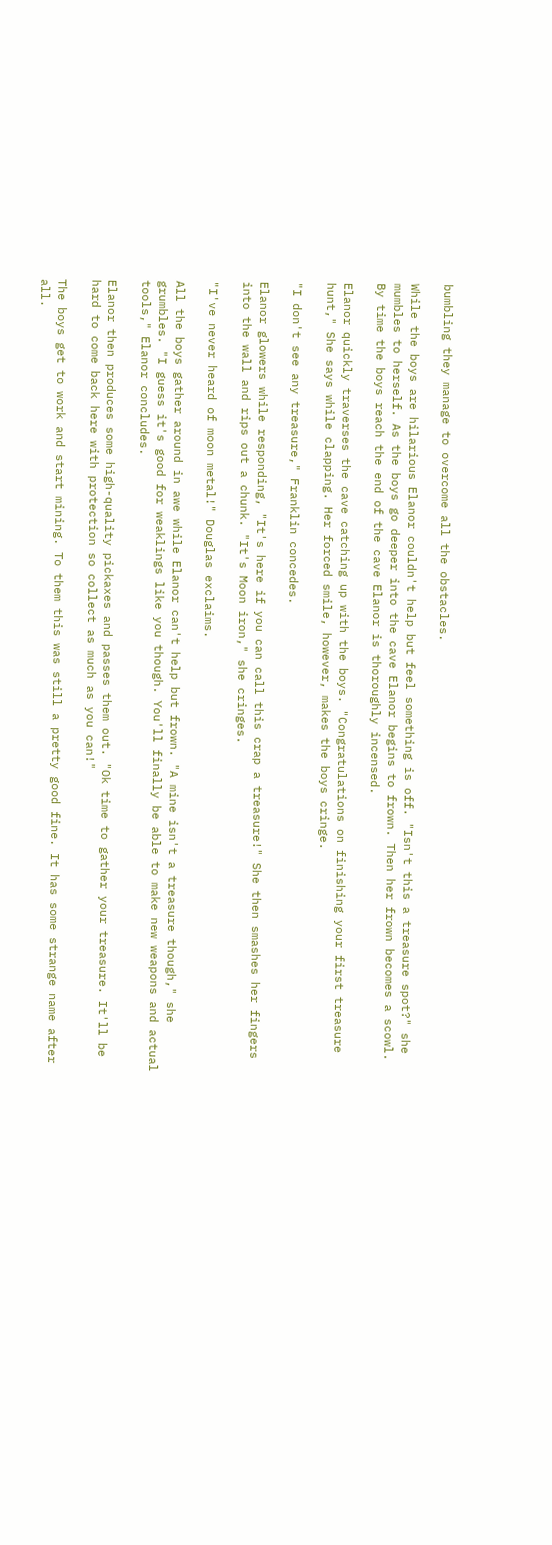bumbling they manage to overcome all the obstacles.

While the boys are hilarious Elanor couldn't help but feel something is off. "Isn't this a treasure spot?" she mumbles to herself. As the boys go deeper into the cave Elanor begins to frown. Then her frown becomes a scowl. By time the boys reach the end of the cave Elanor is thoroughly incensed.

Elanor quickly traverses the cave catching up with the boys. "Congratulations on finishing your first treasure hunt," She says while clapping. Her forced smile, however, makes the boys cringe.

"I don't see any treasure," Franklin concedes.

Elanor glowers while responding, "It's here if you can call this crap a treasure!" She then smashes her fingers into the wall and rips out a chunk. "It's Moon iron," she cringes.

"I've never heard of moon metal!" Douglas exclaims.

All the boys gather around in awe while Elanor can't help but frown. "A mine isn't a treasure though," she grumbles. "I guess it's good for weaklings like you though. You'll finally be able to make new weapons and actual tools," Elanor concludes.

Elanor then produces some high-quality pickaxes and passes them out. "Ok time to gather your treasure. It'll be hard to come back here with protection so collect as much as you can!"

The boys get to work and start mining. To them this was still a pretty good fine. It has some strange name after all.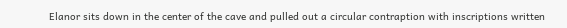Elanor sits down in the center of the cave and pulled out a circular contraption with inscriptions written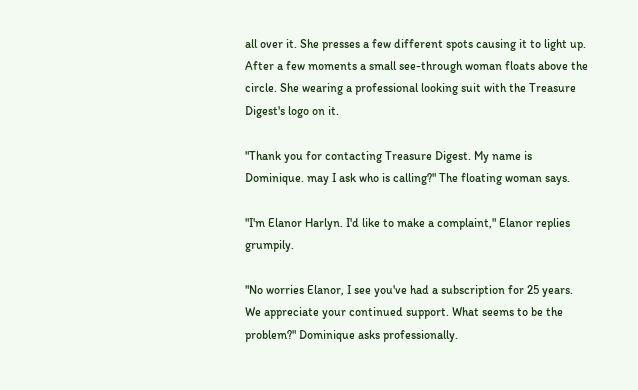all over it. She presses a few different spots causing it to light up. After a few moments a small see-through woman floats above the circle. She wearing a professional looking suit with the Treasure Digest's logo on it.

"Thank you for contacting Treasure Digest. My name is Dominique. may I ask who is calling?" The floating woman says.

"I'm Elanor Harlyn. I'd like to make a complaint," Elanor replies grumpily.

"No worries Elanor, I see you've had a subscription for 25 years. We appreciate your continued support. What seems to be the problem?" Dominique asks professionally.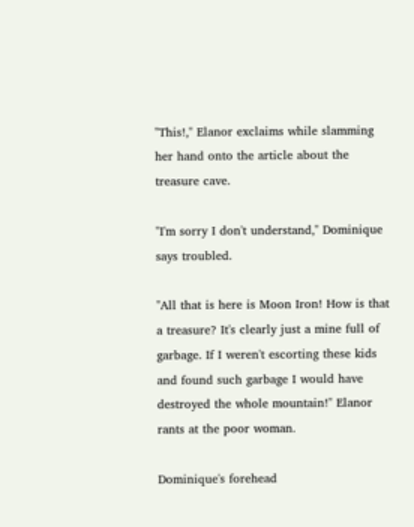"This!," Elanor exclaims while slamming her hand onto the article about the treasure cave.

"I'm sorry I don't understand," Dominique says troubled.

"All that is here is Moon Iron! How is that a treasure? It's clearly just a mine full of garbage. If I weren't escorting these kids and found such garbage I would have destroyed the whole mountain!" Elanor rants at the poor woman.

Dominique's forehead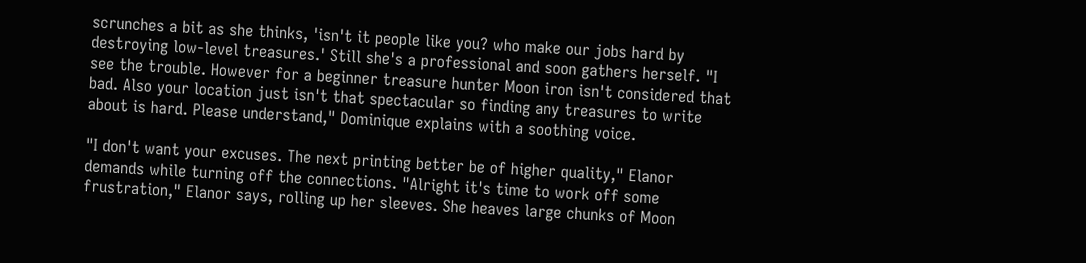scrunches a bit as she thinks, 'isn't it people like you? who make our jobs hard by destroying low-level treasures.' Still she's a professional and soon gathers herself. "I see the trouble. However for a beginner treasure hunter Moon iron isn't considered that bad. Also your location just isn't that spectacular so finding any treasures to write about is hard. Please understand," Dominique explains with a soothing voice.

"I don't want your excuses. The next printing better be of higher quality," Elanor demands while turning off the connections. "Alright it's time to work off some frustration," Elanor says, rolling up her sleeves. She heaves large chunks of Moon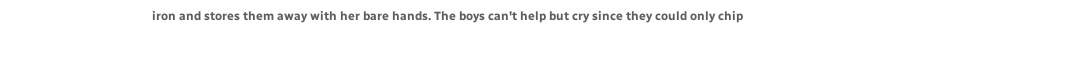iron and stores them away with her bare hands. The boys can't help but cry since they could only chip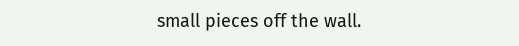small pieces off the wall.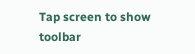Tap screen to show toolbar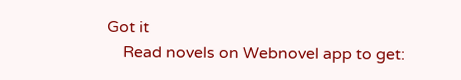Got it
    Read novels on Webnovel app to get: